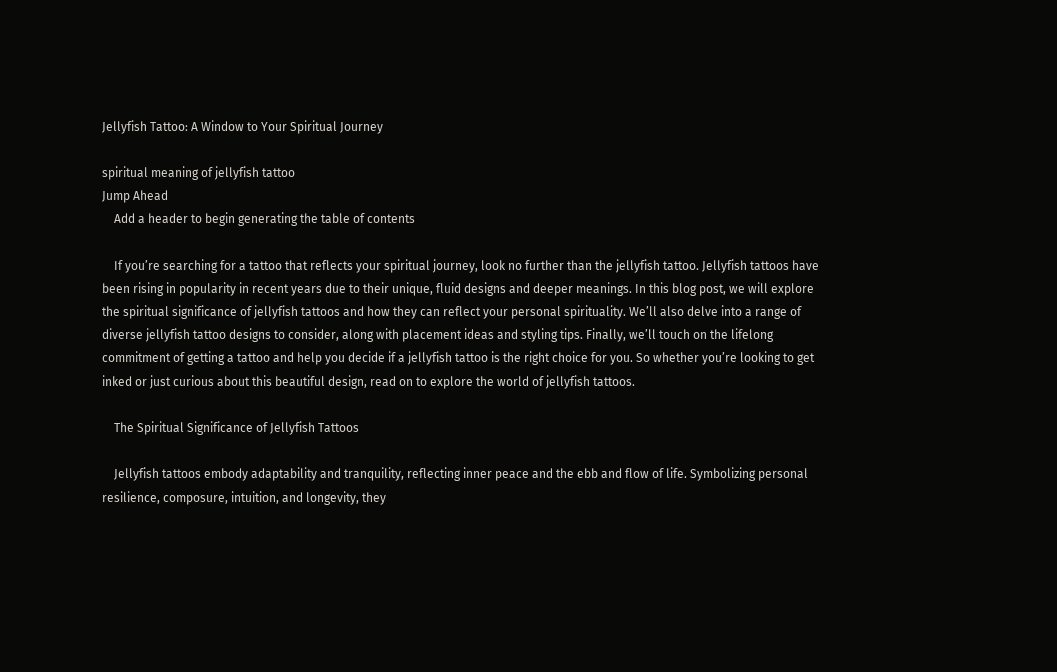Jellyfish Tattoo: A Window to Your Spiritual Journey

spiritual meaning of jellyfish tattoo
Jump Ahead
    Add a header to begin generating the table of contents

    If you’re searching for a tattoo that reflects your spiritual journey, look no further than the jellyfish tattoo. Jellyfish tattoos have been rising in popularity in recent years due to their unique, fluid designs and deeper meanings. In this blog post, we will explore the spiritual significance of jellyfish tattoos and how they can reflect your personal spirituality. We’ll also delve into a range of diverse jellyfish tattoo designs to consider, along with placement ideas and styling tips. Finally, we’ll touch on the lifelong commitment of getting a tattoo and help you decide if a jellyfish tattoo is the right choice for you. So whether you’re looking to get inked or just curious about this beautiful design, read on to explore the world of jellyfish tattoos.

    The Spiritual Significance of Jellyfish Tattoos

    Jellyfish tattoos embody adaptability and tranquility, reflecting inner peace and the ebb and flow of life. Symbolizing personal resilience, composure, intuition, and longevity, they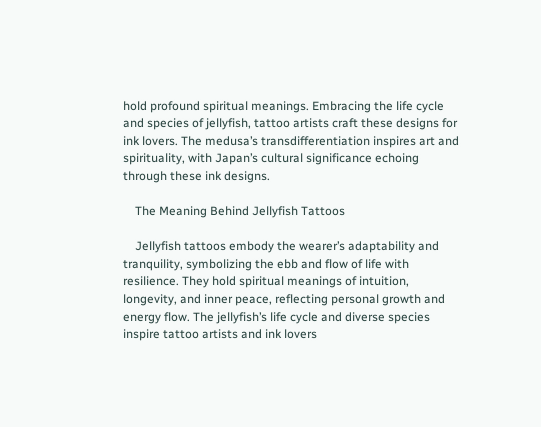hold profound spiritual meanings. Embracing the life cycle and species of jellyfish, tattoo artists craft these designs for ink lovers. The medusa’s transdifferentiation inspires art and spirituality, with Japan’s cultural significance echoing through these ink designs.

    The Meaning Behind Jellyfish Tattoos

    Jellyfish tattoos embody the wearer’s adaptability and tranquility, symbolizing the ebb and flow of life with resilience. They hold spiritual meanings of intuition, longevity, and inner peace, reflecting personal growth and energy flow. The jellyfish’s life cycle and diverse species inspire tattoo artists and ink lovers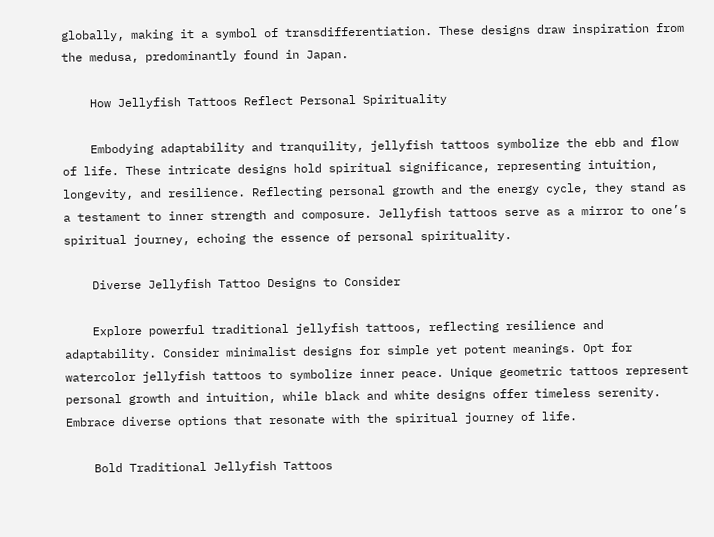globally, making it a symbol of transdifferentiation. These designs draw inspiration from the medusa, predominantly found in Japan.

    How Jellyfish Tattoos Reflect Personal Spirituality

    Embodying adaptability and tranquility, jellyfish tattoos symbolize the ebb and flow of life. These intricate designs hold spiritual significance, representing intuition, longevity, and resilience. Reflecting personal growth and the energy cycle, they stand as a testament to inner strength and composure. Jellyfish tattoos serve as a mirror to one’s spiritual journey, echoing the essence of personal spirituality.

    Diverse Jellyfish Tattoo Designs to Consider

    Explore powerful traditional jellyfish tattoos, reflecting resilience and adaptability. Consider minimalist designs for simple yet potent meanings. Opt for watercolor jellyfish tattoos to symbolize inner peace. Unique geometric tattoos represent personal growth and intuition, while black and white designs offer timeless serenity. Embrace diverse options that resonate with the spiritual journey of life.

    Bold Traditional Jellyfish Tattoos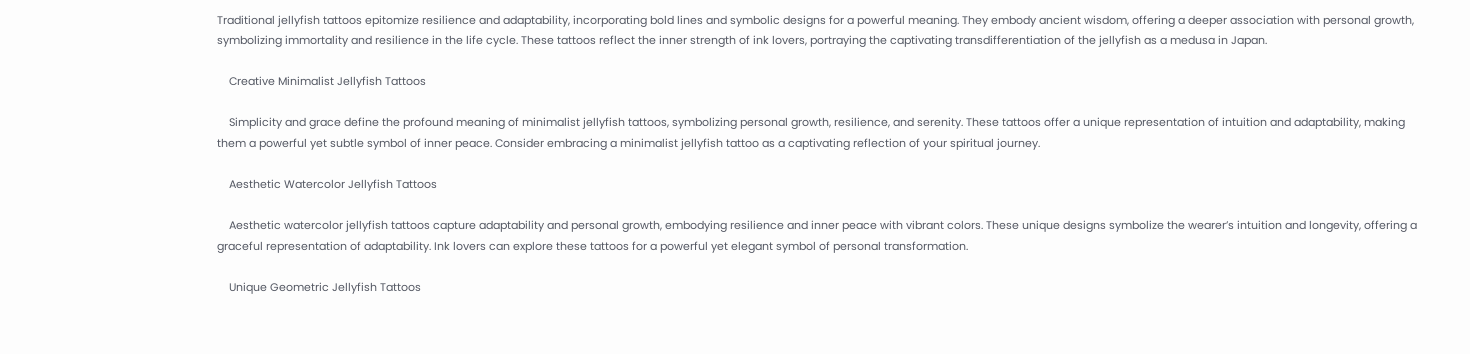Traditional jellyfish tattoos epitomize resilience and adaptability, incorporating bold lines and symbolic designs for a powerful meaning. They embody ancient wisdom, offering a deeper association with personal growth, symbolizing immortality and resilience in the life cycle. These tattoos reflect the inner strength of ink lovers, portraying the captivating transdifferentiation of the jellyfish as a medusa in Japan.

    Creative Minimalist Jellyfish Tattoos

    Simplicity and grace define the profound meaning of minimalist jellyfish tattoos, symbolizing personal growth, resilience, and serenity. These tattoos offer a unique representation of intuition and adaptability, making them a powerful yet subtle symbol of inner peace. Consider embracing a minimalist jellyfish tattoo as a captivating reflection of your spiritual journey.

    Aesthetic Watercolor Jellyfish Tattoos

    Aesthetic watercolor jellyfish tattoos capture adaptability and personal growth, embodying resilience and inner peace with vibrant colors. These unique designs symbolize the wearer’s intuition and longevity, offering a graceful representation of adaptability. Ink lovers can explore these tattoos for a powerful yet elegant symbol of personal transformation.

    Unique Geometric Jellyfish Tattoos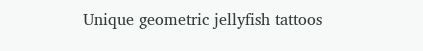Unique geometric jellyfish tattoos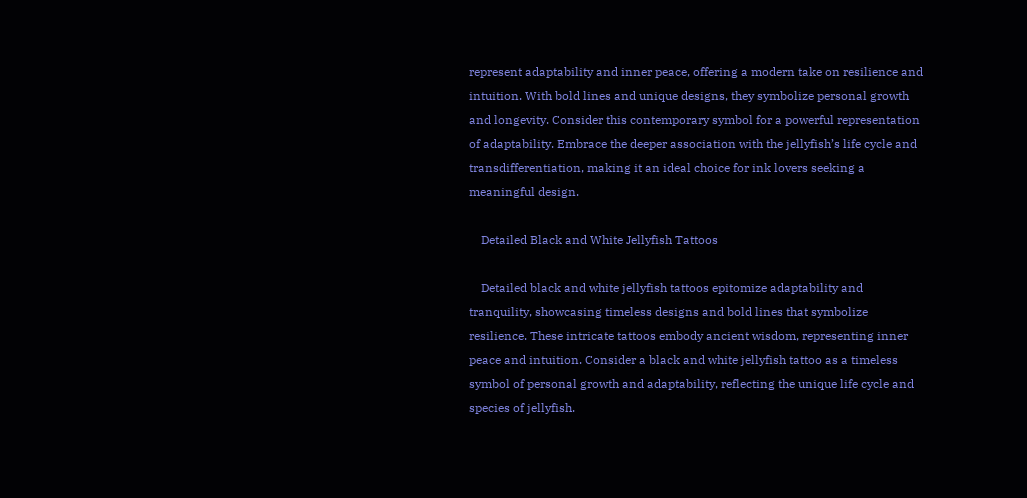represent adaptability and inner peace, offering a modern take on resilience and intuition. With bold lines and unique designs, they symbolize personal growth and longevity. Consider this contemporary symbol for a powerful representation of adaptability. Embrace the deeper association with the jellyfish’s life cycle and transdifferentiation, making it an ideal choice for ink lovers seeking a meaningful design.

    Detailed Black and White Jellyfish Tattoos

    Detailed black and white jellyfish tattoos epitomize adaptability and tranquility, showcasing timeless designs and bold lines that symbolize resilience. These intricate tattoos embody ancient wisdom, representing inner peace and intuition. Consider a black and white jellyfish tattoo as a timeless symbol of personal growth and adaptability, reflecting the unique life cycle and species of jellyfish.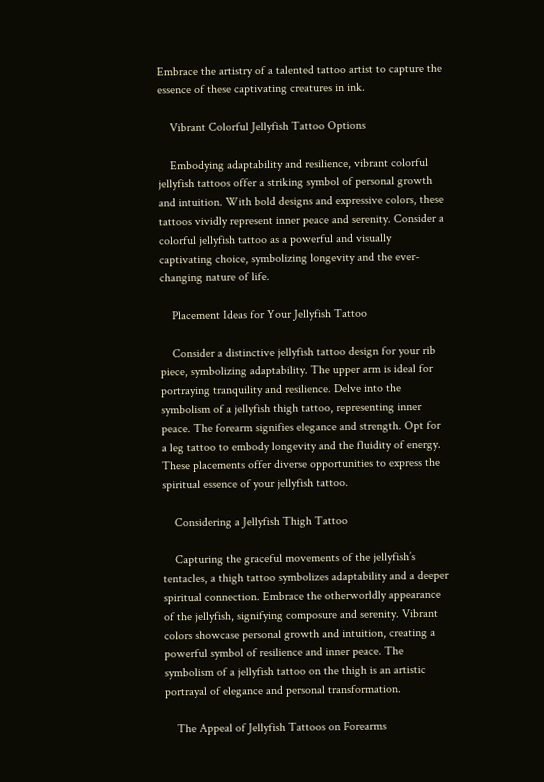Embrace the artistry of a talented tattoo artist to capture the essence of these captivating creatures in ink.

    Vibrant Colorful Jellyfish Tattoo Options

    Embodying adaptability and resilience, vibrant colorful jellyfish tattoos offer a striking symbol of personal growth and intuition. With bold designs and expressive colors, these tattoos vividly represent inner peace and serenity. Consider a colorful jellyfish tattoo as a powerful and visually captivating choice, symbolizing longevity and the ever-changing nature of life.

    Placement Ideas for Your Jellyfish Tattoo

    Consider a distinctive jellyfish tattoo design for your rib piece, symbolizing adaptability. The upper arm is ideal for portraying tranquility and resilience. Delve into the symbolism of a jellyfish thigh tattoo, representing inner peace. The forearm signifies elegance and strength. Opt for a leg tattoo to embody longevity and the fluidity of energy. These placements offer diverse opportunities to express the spiritual essence of your jellyfish tattoo.

    Considering a Jellyfish Thigh Tattoo

    Capturing the graceful movements of the jellyfish’s tentacles, a thigh tattoo symbolizes adaptability and a deeper spiritual connection. Embrace the otherworldly appearance of the jellyfish, signifying composure and serenity. Vibrant colors showcase personal growth and intuition, creating a powerful symbol of resilience and inner peace. The symbolism of a jellyfish tattoo on the thigh is an artistic portrayal of elegance and personal transformation.

    The Appeal of Jellyfish Tattoos on Forearms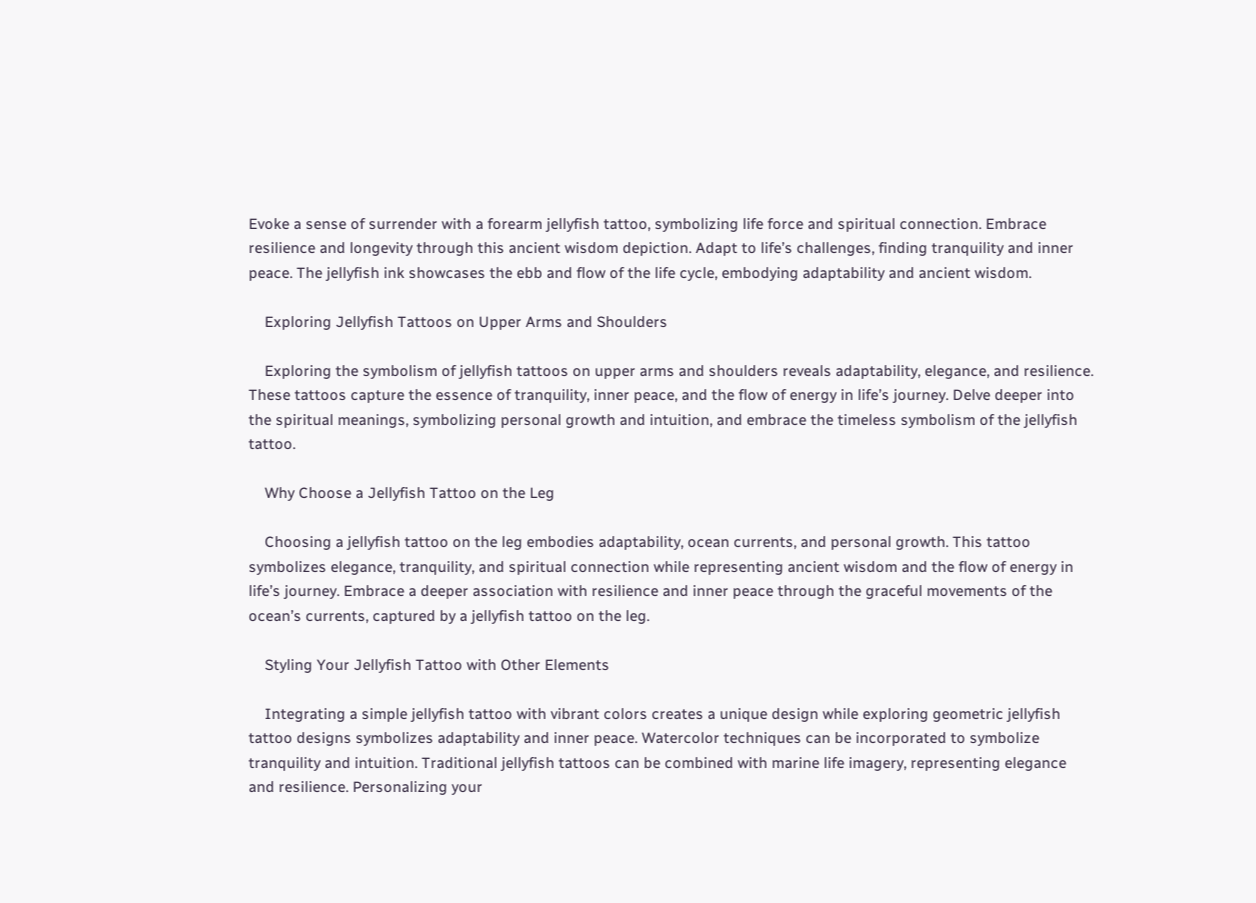Evoke a sense of surrender with a forearm jellyfish tattoo, symbolizing life force and spiritual connection. Embrace resilience and longevity through this ancient wisdom depiction. Adapt to life’s challenges, finding tranquility and inner peace. The jellyfish ink showcases the ebb and flow of the life cycle, embodying adaptability and ancient wisdom.

    Exploring Jellyfish Tattoos on Upper Arms and Shoulders

    Exploring the symbolism of jellyfish tattoos on upper arms and shoulders reveals adaptability, elegance, and resilience. These tattoos capture the essence of tranquility, inner peace, and the flow of energy in life’s journey. Delve deeper into the spiritual meanings, symbolizing personal growth and intuition, and embrace the timeless symbolism of the jellyfish tattoo.

    Why Choose a Jellyfish Tattoo on the Leg

    Choosing a jellyfish tattoo on the leg embodies adaptability, ocean currents, and personal growth. This tattoo symbolizes elegance, tranquility, and spiritual connection while representing ancient wisdom and the flow of energy in life’s journey. Embrace a deeper association with resilience and inner peace through the graceful movements of the ocean’s currents, captured by a jellyfish tattoo on the leg.

    Styling Your Jellyfish Tattoo with Other Elements

    Integrating a simple jellyfish tattoo with vibrant colors creates a unique design while exploring geometric jellyfish tattoo designs symbolizes adaptability and inner peace. Watercolor techniques can be incorporated to symbolize tranquility and intuition. Traditional jellyfish tattoos can be combined with marine life imagery, representing elegance and resilience. Personalizing your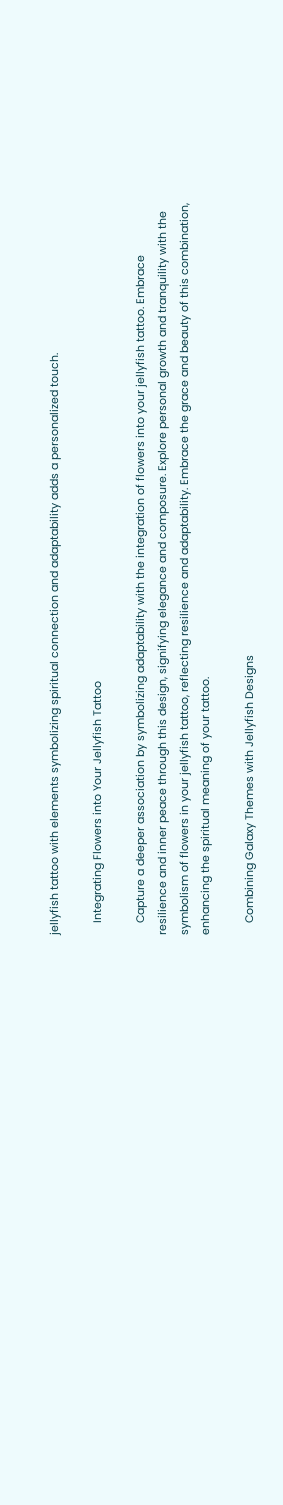jellyfish tattoo with elements symbolizing spiritual connection and adaptability adds a personalized touch.

    Integrating Flowers into Your Jellyfish Tattoo

    Capture a deeper association by symbolizing adaptability with the integration of flowers into your jellyfish tattoo. Embrace resilience and inner peace through this design, signifying elegance and composure. Explore personal growth and tranquility with the symbolism of flowers in your jellyfish tattoo, reflecting resilience and adaptability. Embrace the grace and beauty of this combination, enhancing the spiritual meaning of your tattoo.

    Combining Galaxy Themes with Jellyfish Designs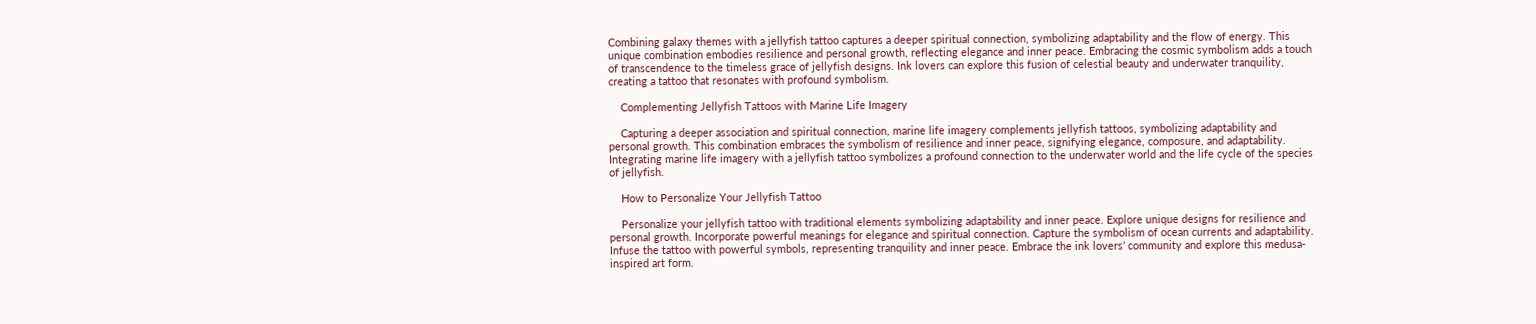Combining galaxy themes with a jellyfish tattoo captures a deeper spiritual connection, symbolizing adaptability and the flow of energy. This unique combination embodies resilience and personal growth, reflecting elegance and inner peace. Embracing the cosmic symbolism adds a touch of transcendence to the timeless grace of jellyfish designs. Ink lovers can explore this fusion of celestial beauty and underwater tranquility, creating a tattoo that resonates with profound symbolism.

    Complementing Jellyfish Tattoos with Marine Life Imagery

    Capturing a deeper association and spiritual connection, marine life imagery complements jellyfish tattoos, symbolizing adaptability and personal growth. This combination embraces the symbolism of resilience and inner peace, signifying elegance, composure, and adaptability. Integrating marine life imagery with a jellyfish tattoo symbolizes a profound connection to the underwater world and the life cycle of the species of jellyfish.

    How to Personalize Your Jellyfish Tattoo

    Personalize your jellyfish tattoo with traditional elements symbolizing adaptability and inner peace. Explore unique designs for resilience and personal growth. Incorporate powerful meanings for elegance and spiritual connection. Capture the symbolism of ocean currents and adaptability. Infuse the tattoo with powerful symbols, representing tranquility and inner peace. Embrace the ink lovers’ community and explore this medusa-inspired art form.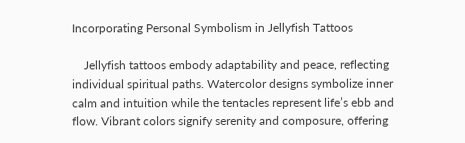Incorporating Personal Symbolism in Jellyfish Tattoos

    Jellyfish tattoos embody adaptability and peace, reflecting individual spiritual paths. Watercolor designs symbolize inner calm and intuition while the tentacles represent life’s ebb and flow. Vibrant colors signify serenity and composure, offering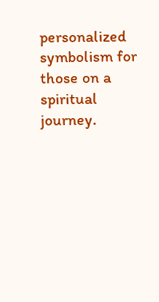personalized symbolism for those on a spiritual journey.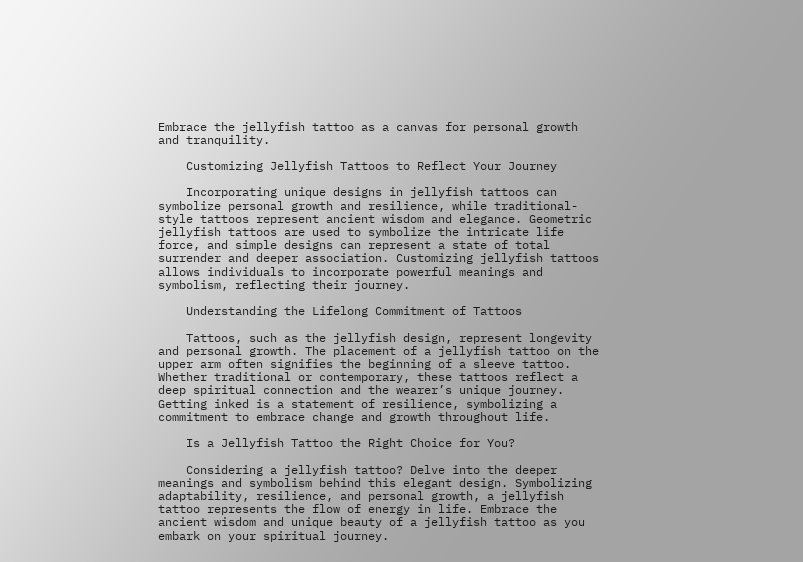Embrace the jellyfish tattoo as a canvas for personal growth and tranquility.

    Customizing Jellyfish Tattoos to Reflect Your Journey

    Incorporating unique designs in jellyfish tattoos can symbolize personal growth and resilience, while traditional-style tattoos represent ancient wisdom and elegance. Geometric jellyfish tattoos are used to symbolize the intricate life force, and simple designs can represent a state of total surrender and deeper association. Customizing jellyfish tattoos allows individuals to incorporate powerful meanings and symbolism, reflecting their journey.

    Understanding the Lifelong Commitment of Tattoos

    Tattoos, such as the jellyfish design, represent longevity and personal growth. The placement of a jellyfish tattoo on the upper arm often signifies the beginning of a sleeve tattoo. Whether traditional or contemporary, these tattoos reflect a deep spiritual connection and the wearer’s unique journey. Getting inked is a statement of resilience, symbolizing a commitment to embrace change and growth throughout life.

    Is a Jellyfish Tattoo the Right Choice for You?

    Considering a jellyfish tattoo? Delve into the deeper meanings and symbolism behind this elegant design. Symbolizing adaptability, resilience, and personal growth, a jellyfish tattoo represents the flow of energy in life. Embrace the ancient wisdom and unique beauty of a jellyfish tattoo as you embark on your spiritual journey.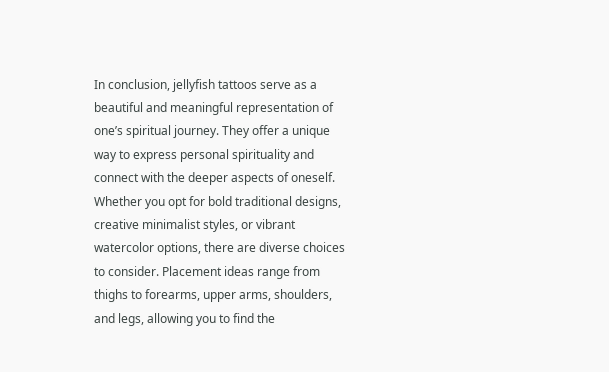In conclusion, jellyfish tattoos serve as a beautiful and meaningful representation of one’s spiritual journey. They offer a unique way to express personal spirituality and connect with the deeper aspects of oneself. Whether you opt for bold traditional designs, creative minimalist styles, or vibrant watercolor options, there are diverse choices to consider. Placement ideas range from thighs to forearms, upper arms, shoulders, and legs, allowing you to find the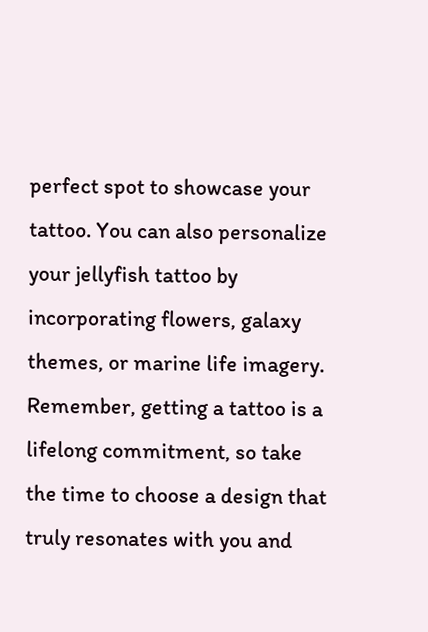perfect spot to showcase your tattoo. You can also personalize your jellyfish tattoo by incorporating flowers, galaxy themes, or marine life imagery. Remember, getting a tattoo is a lifelong commitment, so take the time to choose a design that truly resonates with you and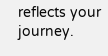reflects your journey.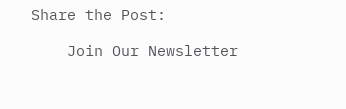Share the Post:

    Join Our Newsletter